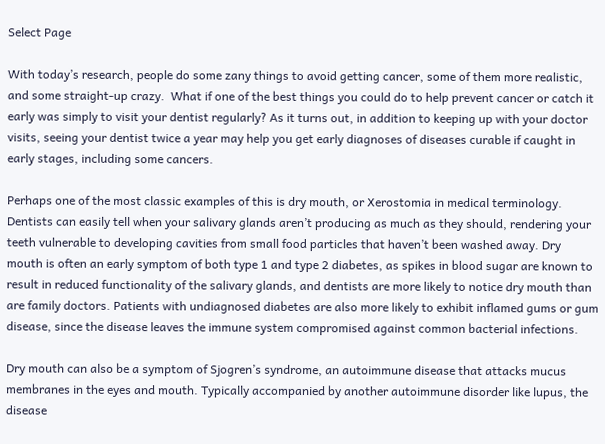Select Page

With today’s research, people do some zany things to avoid getting cancer, some of them more realistic, and some straight-up crazy.  What if one of the best things you could do to help prevent cancer or catch it early was simply to visit your dentist regularly? As it turns out, in addition to keeping up with your doctor visits, seeing your dentist twice a year may help you get early diagnoses of diseases curable if caught in early stages, including some cancers.

Perhaps one of the most classic examples of this is dry mouth, or Xerostomia in medical terminology. Dentists can easily tell when your salivary glands aren’t producing as much as they should, rendering your teeth vulnerable to developing cavities from small food particles that haven’t been washed away. Dry mouth is often an early symptom of both type 1 and type 2 diabetes, as spikes in blood sugar are known to result in reduced functionality of the salivary glands, and dentists are more likely to notice dry mouth than are family doctors. Patients with undiagnosed diabetes are also more likely to exhibit inflamed gums or gum disease, since the disease leaves the immune system compromised against common bacterial infections.

Dry mouth can also be a symptom of Sjogren’s syndrome, an autoimmune disease that attacks mucus membranes in the eyes and mouth. Typically accompanied by another autoimmune disorder like lupus, the disease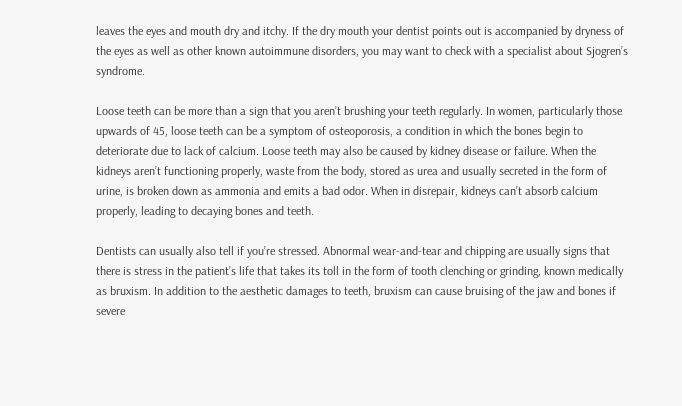leaves the eyes and mouth dry and itchy. If the dry mouth your dentist points out is accompanied by dryness of the eyes as well as other known autoimmune disorders, you may want to check with a specialist about Sjogren’s syndrome.

Loose teeth can be more than a sign that you aren’t brushing your teeth regularly. In women, particularly those upwards of 45, loose teeth can be a symptom of osteoporosis, a condition in which the bones begin to deteriorate due to lack of calcium. Loose teeth may also be caused by kidney disease or failure. When the kidneys aren’t functioning properly, waste from the body, stored as urea and usually secreted in the form of urine, is broken down as ammonia and emits a bad odor. When in disrepair, kidneys can’t absorb calcium properly, leading to decaying bones and teeth.

Dentists can usually also tell if you’re stressed. Abnormal wear-and-tear and chipping are usually signs that there is stress in the patient’s life that takes its toll in the form of tooth clenching or grinding, known medically as bruxism. In addition to the aesthetic damages to teeth, bruxism can cause bruising of the jaw and bones if severe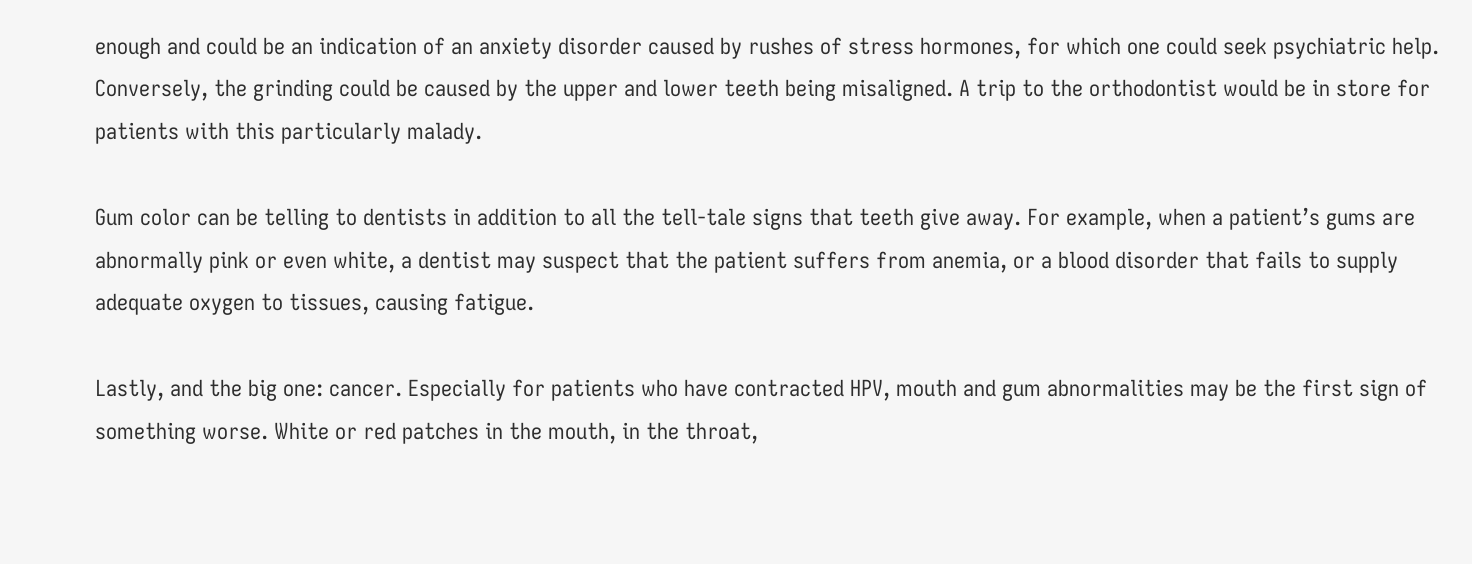enough and could be an indication of an anxiety disorder caused by rushes of stress hormones, for which one could seek psychiatric help. Conversely, the grinding could be caused by the upper and lower teeth being misaligned. A trip to the orthodontist would be in store for patients with this particularly malady.

Gum color can be telling to dentists in addition to all the tell-tale signs that teeth give away. For example, when a patient’s gums are abnormally pink or even white, a dentist may suspect that the patient suffers from anemia, or a blood disorder that fails to supply adequate oxygen to tissues, causing fatigue.

Lastly, and the big one: cancer. Especially for patients who have contracted HPV, mouth and gum abnormalities may be the first sign of something worse. White or red patches in the mouth, in the throat,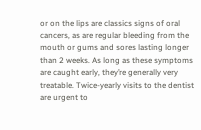or on the lips are classics signs of oral cancers, as are regular bleeding from the mouth or gums and sores lasting longer than 2 weeks. As long as these symptoms are caught early, they’re generally very treatable. Twice-yearly visits to the dentist are urgent to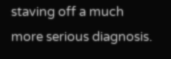staving off a much more serious diagnosis.